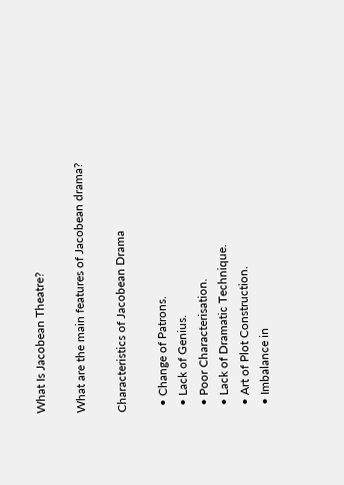What Is Jacobean Theatre?

What are the main features of Jacobean drama?

Characteristics of Jacobean Drama

  • Change of Patrons.
  • Lack of Genius.
  • Poor Characterisation.
  • Lack of Dramatic Technique.
  • Art of Plot Construction.
  • Imbalance in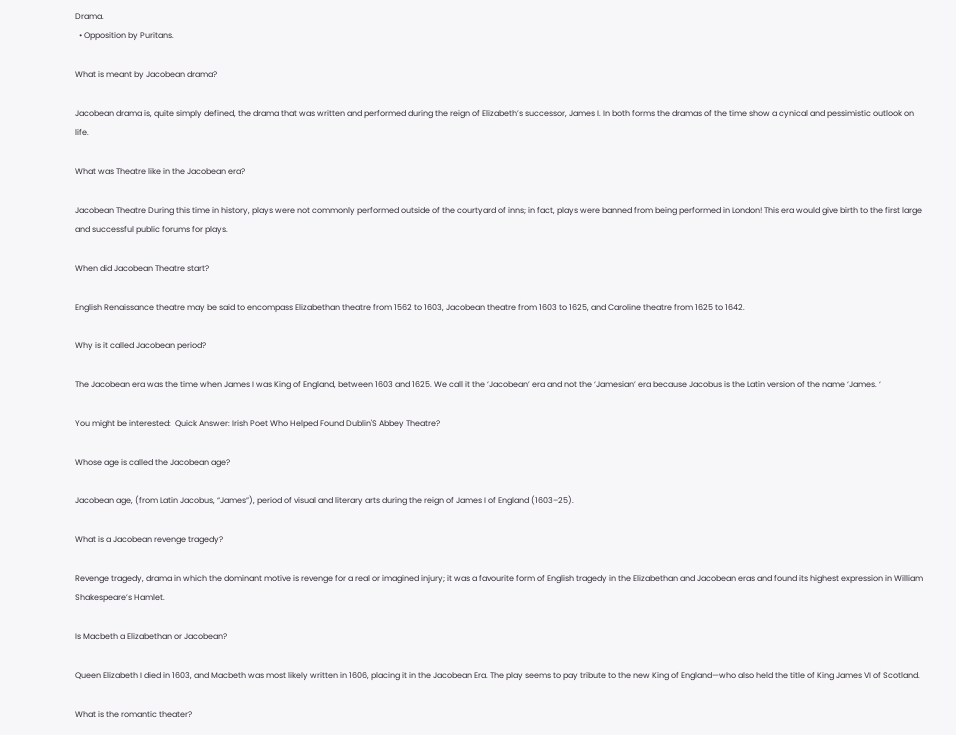Drama.
  • Opposition by Puritans.

What is meant by Jacobean drama?

Jacobean drama is, quite simply defined, the drama that was written and performed during the reign of Elizabeth’s successor, James I. In both forms the dramas of the time show a cynical and pessimistic outlook on life.

What was Theatre like in the Jacobean era?

Jacobean Theatre During this time in history, plays were not commonly performed outside of the courtyard of inns; in fact, plays were banned from being performed in London! This era would give birth to the first large and successful public forums for plays.

When did Jacobean Theatre start?

English Renaissance theatre may be said to encompass Elizabethan theatre from 1562 to 1603, Jacobean theatre from 1603 to 1625, and Caroline theatre from 1625 to 1642.

Why is it called Jacobean period?

The Jacobean era was the time when James I was King of England, between 1603 and 1625. We call it the ‘Jacobean’ era and not the ‘Jamesian’ era because Jacobus is the Latin version of the name ‘James. ‘

You might be interested:  Quick Answer: Irish Poet Who Helped Found Dublin'S Abbey Theatre?

Whose age is called the Jacobean age?

Jacobean age, (from Latin Jacobus, “James”), period of visual and literary arts during the reign of James I of England (1603–25).

What is a Jacobean revenge tragedy?

Revenge tragedy, drama in which the dominant motive is revenge for a real or imagined injury; it was a favourite form of English tragedy in the Elizabethan and Jacobean eras and found its highest expression in William Shakespeare’s Hamlet.

Is Macbeth a Elizabethan or Jacobean?

Queen Elizabeth I died in 1603, and Macbeth was most likely written in 1606, placing it in the Jacobean Era. The play seems to pay tribute to the new King of England—who also held the title of King James VI of Scotland.

What is the romantic theater?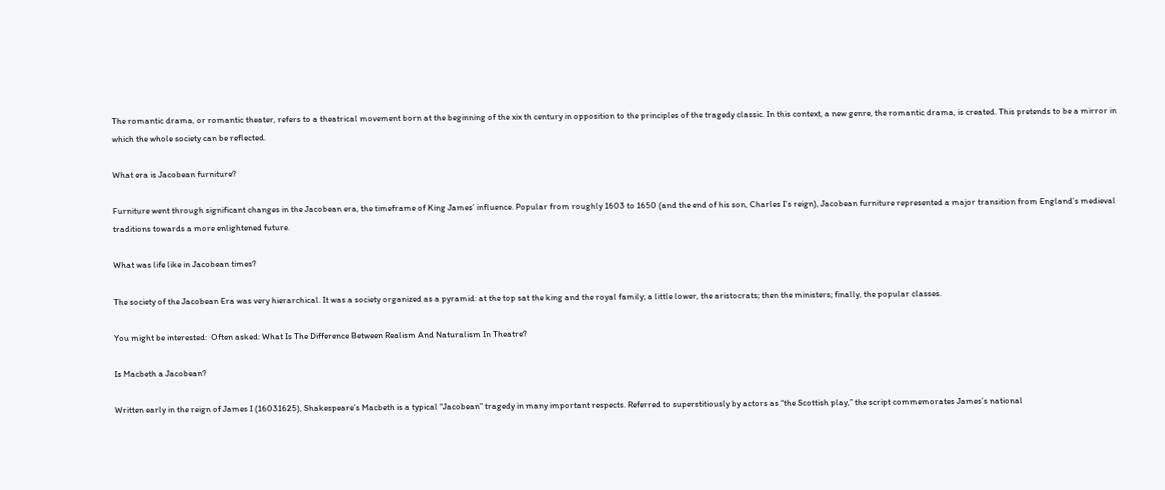The romantic drama, or romantic theater, refers to a theatrical movement born at the beginning of the xix th century in opposition to the principles of the tragedy classic. In this context, a new genre, the romantic drama, is created. This pretends to be a mirror in which the whole society can be reflected.

What era is Jacobean furniture?

Furniture went through significant changes in the Jacobean era, the timeframe of King James’ influence. Popular from roughly 1603 to 1650 (and the end of his son, Charles I’s reign), Jacobean furniture represented a major transition from England’s medieval traditions towards a more enlightened future.

What was life like in Jacobean times?

The society of the Jacobean Era was very hierarchical. It was a society organized as a pyramid: at the top sat the king and the royal family; a little lower, the aristocrats; then the ministers; finally, the popular classes.

You might be interested:  Often asked: What Is The Difference Between Realism And Naturalism In Theatre?

Is Macbeth a Jacobean?

Written early in the reign of James I (16031625), Shakespeare’s Macbeth is a typical “Jacobean” tragedy in many important respects. Referred to superstitiously by actors as “the Scottish play,” the script commemorates James’s national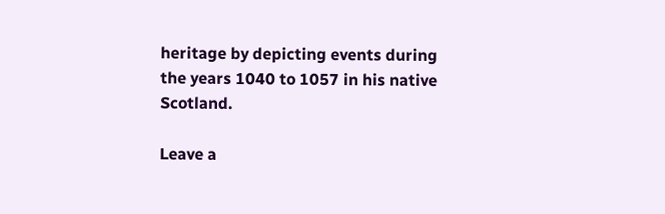heritage by depicting events during the years 1040 to 1057 in his native Scotland.

Leave a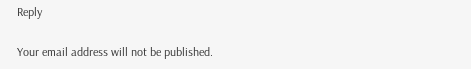Reply

Your email address will not be published.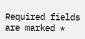Required fields are marked *